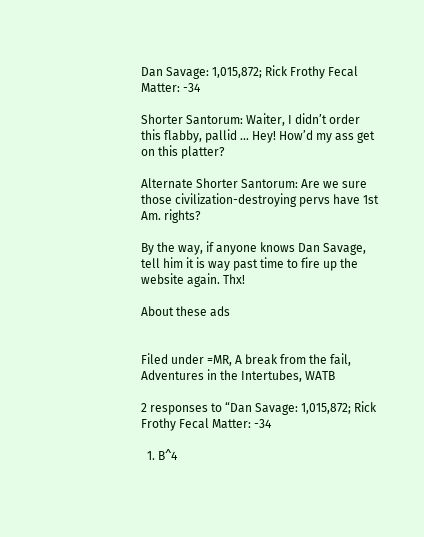Dan Savage: 1,015,872; Rick Frothy Fecal Matter: -34

Shorter Santorum: Waiter, I didn’t order this flabby, pallid … Hey! How’d my ass get on this platter?

Alternate Shorter Santorum: Are we sure those civilization-destroying pervs have 1st Am. rights?

By the way, if anyone knows Dan Savage, tell him it is way past time to fire up the website again. Thx!

About these ads


Filed under =MR, A break from the fail, Adventures in the Intertubes, WATB

2 responses to “Dan Savage: 1,015,872; Rick Frothy Fecal Matter: -34

  1. B^4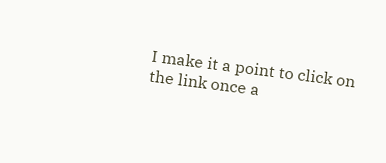I make it a point to click on the link once a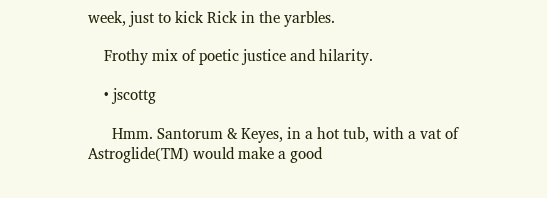week, just to kick Rick in the yarbles.

    Frothy mix of poetic justice and hilarity.

    • jscottg

      Hmm. Santorum & Keyes, in a hot tub, with a vat of Astroglide(TM) would make a good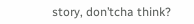story, don’tcha think?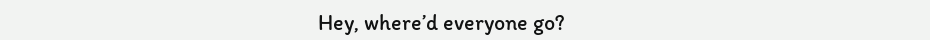Hey, where’d everyone go?